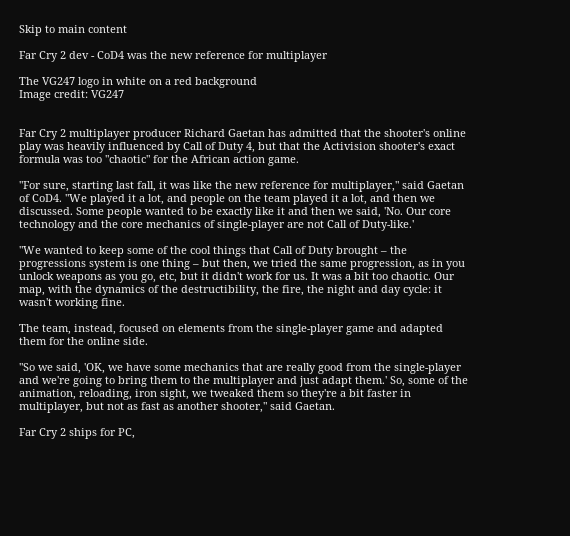Skip to main content

Far Cry 2 dev - CoD4 was the new reference for multiplayer

The VG247 logo in white on a red background
Image credit: VG247


Far Cry 2 multiplayer producer Richard Gaetan has admitted that the shooter's online play was heavily influenced by Call of Duty 4, but that the Activision shooter's exact formula was too "chaotic" for the African action game.

"For sure, starting last fall, it was like the new reference for multiplayer," said Gaetan of CoD4. "We played it a lot, and people on the team played it a lot, and then we discussed. Some people wanted to be exactly like it and then we said, 'No. Our core technology and the core mechanics of single-player are not Call of Duty-like.'

"We wanted to keep some of the cool things that Call of Duty brought – the progressions system is one thing – but then, we tried the same progression, as in you unlock weapons as you go, etc, but it didn't work for us. It was a bit too chaotic. Our map, with the dynamics of the destructibility, the fire, the night and day cycle: it wasn't working fine.

The team, instead, focused on elements from the single-player game and adapted them for the online side.

"So we said, 'OK, we have some mechanics that are really good from the single-player and we're going to bring them to the multiplayer and just adapt them.' So, some of the animation, reloading, iron sight, we tweaked them so they're a bit faster in multiplayer, but not as fast as another shooter," said Gaetan.

Far Cry 2 ships for PC,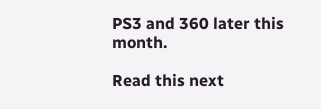PS3 and 360 later this month.

Read this next